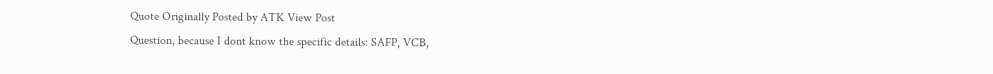Quote Originally Posted by ATK View Post
Question, because I dont know the specific details: SAFP, VCB,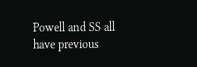Powell and SS all have previous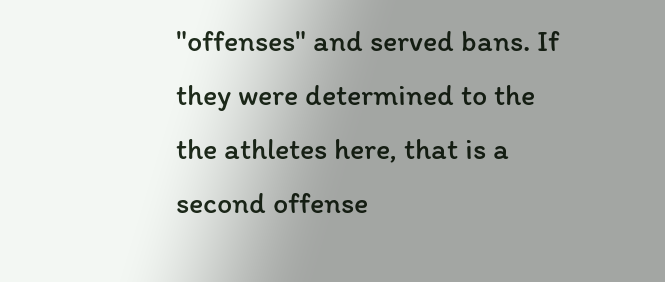"offenses" and served bans. If they were determined to the the athletes here, that is a second offense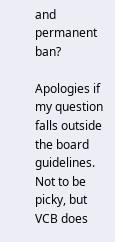and permanent ban?

Apologies if my question falls outside the board guidelines.
Not to be picky, but VCB does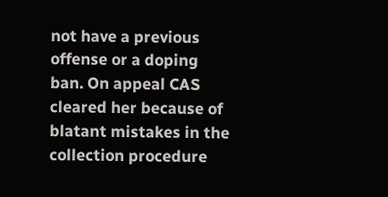not have a previous offense or a doping ban. On appeal CAS cleared her because of blatant mistakes in the collection procedure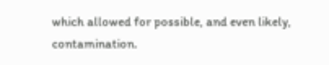which allowed for possible, and even likely, contamination.